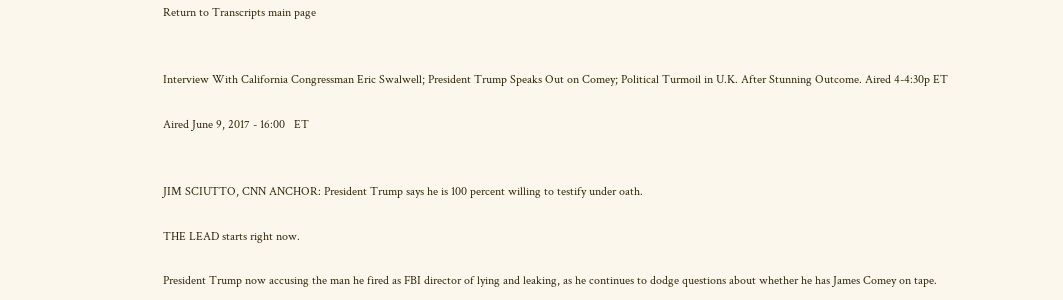Return to Transcripts main page


Interview With California Congressman Eric Swalwell; President Trump Speaks Out on Comey; Political Turmoil in U.K. After Stunning Outcome. Aired 4-4:30p ET

Aired June 9, 2017 - 16:00   ET


JIM SCIUTTO, CNN ANCHOR: President Trump says he is 100 percent willing to testify under oath.

THE LEAD starts right now.

President Trump now accusing the man he fired as FBI director of lying and leaking, as he continues to dodge questions about whether he has James Comey on tape.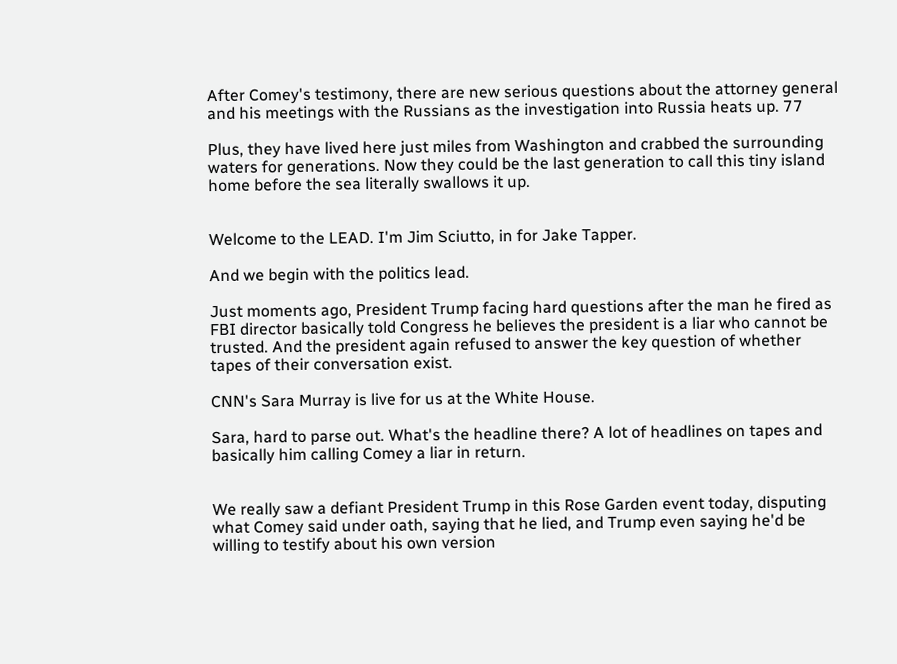After Comey's testimony, there are new serious questions about the attorney general and his meetings with the Russians as the investigation into Russia heats up. 77

Plus, they have lived here just miles from Washington and crabbed the surrounding waters for generations. Now they could be the last generation to call this tiny island home before the sea literally swallows it up.


Welcome to the LEAD. I'm Jim Sciutto, in for Jake Tapper.

And we begin with the politics lead.

Just moments ago, President Trump facing hard questions after the man he fired as FBI director basically told Congress he believes the president is a liar who cannot be trusted. And the president again refused to answer the key question of whether tapes of their conversation exist.

CNN's Sara Murray is live for us at the White House.

Sara, hard to parse out. What's the headline there? A lot of headlines on tapes and basically him calling Comey a liar in return.


We really saw a defiant President Trump in this Rose Garden event today, disputing what Comey said under oath, saying that he lied, and Trump even saying he'd be willing to testify about his own version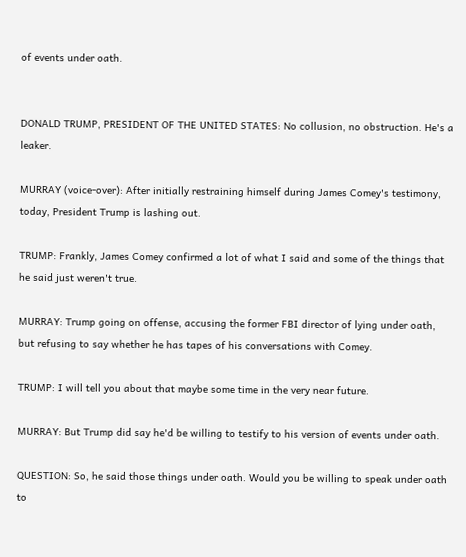of events under oath.


DONALD TRUMP, PRESIDENT OF THE UNITED STATES: No collusion, no obstruction. He's a leaker.

MURRAY (voice-over): After initially restraining himself during James Comey's testimony, today, President Trump is lashing out.

TRUMP: Frankly, James Comey confirmed a lot of what I said and some of the things that he said just weren't true.

MURRAY: Trump going on offense, accusing the former FBI director of lying under oath, but refusing to say whether he has tapes of his conversations with Comey.

TRUMP: I will tell you about that maybe some time in the very near future.

MURRAY: But Trump did say he'd be willing to testify to his version of events under oath.

QUESTION: So, he said those things under oath. Would you be willing to speak under oath to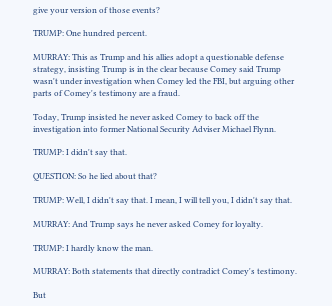give your version of those events?

TRUMP: One hundred percent.

MURRAY: This as Trump and his allies adopt a questionable defense strategy, insisting Trump is in the clear because Comey said Trump wasn't under investigation when Comey led the FBI, but arguing other parts of Comey's testimony are a fraud.

Today, Trump insisted he never asked Comey to back off the investigation into former National Security Adviser Michael Flynn.

TRUMP: I didn't say that.

QUESTION: So he lied about that?

TRUMP: Well, I didn't say that. I mean, I will tell you, I didn't say that.

MURRAY: And Trump says he never asked Comey for loyalty.

TRUMP: I hardly know the man.

MURRAY: Both statements that directly contradict Comey's testimony.

But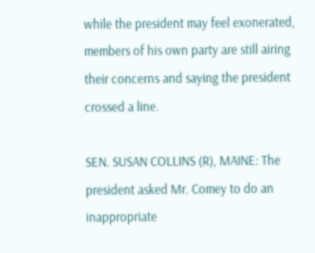while the president may feel exonerated, members of his own party are still airing their concerns and saying the president crossed a line.

SEN. SUSAN COLLINS (R), MAINE: The president asked Mr. Comey to do an inappropriate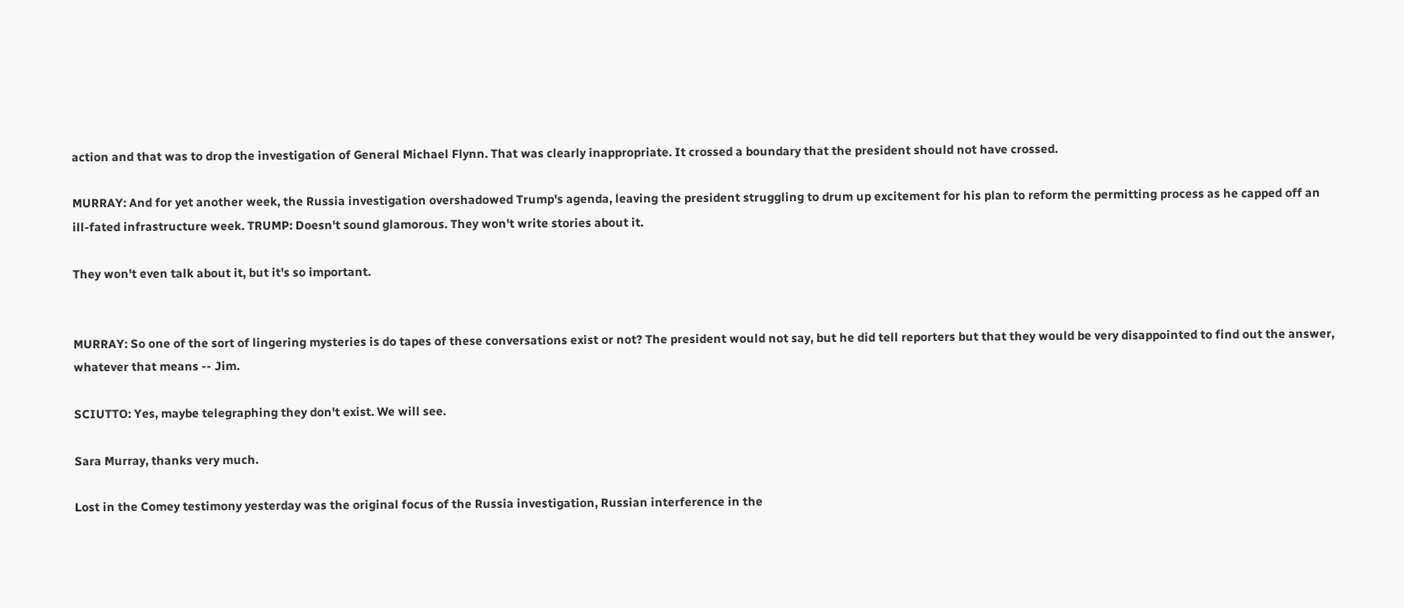action and that was to drop the investigation of General Michael Flynn. That was clearly inappropriate. It crossed a boundary that the president should not have crossed.

MURRAY: And for yet another week, the Russia investigation overshadowed Trump's agenda, leaving the president struggling to drum up excitement for his plan to reform the permitting process as he capped off an ill-fated infrastructure week. TRUMP: Doesn't sound glamorous. They won't write stories about it.

They won't even talk about it, but it's so important.


MURRAY: So one of the sort of lingering mysteries is do tapes of these conversations exist or not? The president would not say, but he did tell reporters but that they would be very disappointed to find out the answer, whatever that means -- Jim.

SCIUTTO: Yes, maybe telegraphing they don't exist. We will see.

Sara Murray, thanks very much.

Lost in the Comey testimony yesterday was the original focus of the Russia investigation, Russian interference in the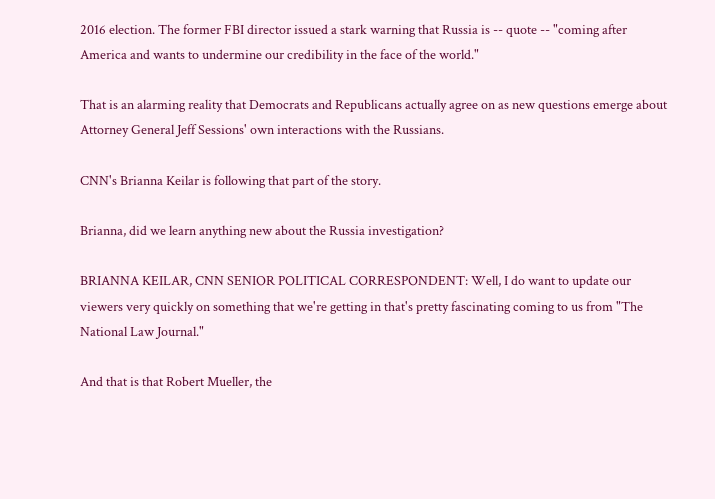2016 election. The former FBI director issued a stark warning that Russia is -- quote -- "coming after America and wants to undermine our credibility in the face of the world."

That is an alarming reality that Democrats and Republicans actually agree on as new questions emerge about Attorney General Jeff Sessions' own interactions with the Russians.

CNN's Brianna Keilar is following that part of the story.

Brianna, did we learn anything new about the Russia investigation?

BRIANNA KEILAR, CNN SENIOR POLITICAL CORRESPONDENT: Well, I do want to update our viewers very quickly on something that we're getting in that's pretty fascinating coming to us from "The National Law Journal."

And that is that Robert Mueller, the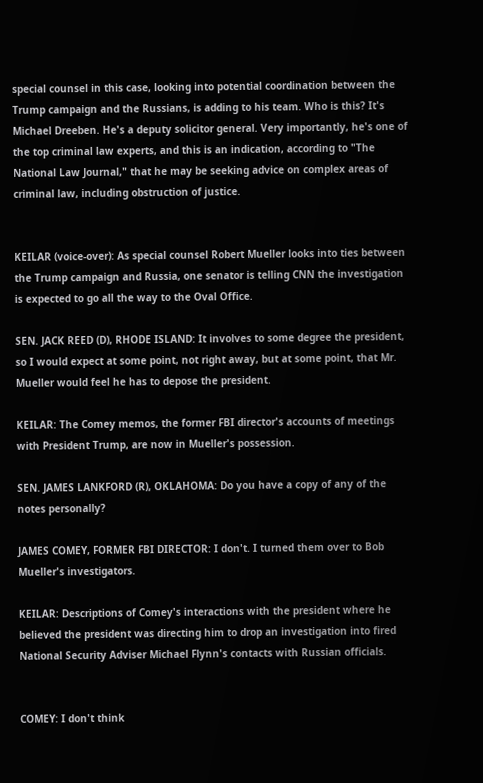special counsel in this case, looking into potential coordination between the Trump campaign and the Russians, is adding to his team. Who is this? It's Michael Dreeben. He's a deputy solicitor general. Very importantly, he's one of the top criminal law experts, and this is an indication, according to "The National Law Journal," that he may be seeking advice on complex areas of criminal law, including obstruction of justice.


KEILAR (voice-over): As special counsel Robert Mueller looks into ties between the Trump campaign and Russia, one senator is telling CNN the investigation is expected to go all the way to the Oval Office.

SEN. JACK REED (D), RHODE ISLAND: It involves to some degree the president, so I would expect at some point, not right away, but at some point, that Mr. Mueller would feel he has to depose the president.

KEILAR: The Comey memos, the former FBI director's accounts of meetings with President Trump, are now in Mueller's possession.

SEN. JAMES LANKFORD (R), OKLAHOMA: Do you have a copy of any of the notes personally?

JAMES COMEY, FORMER FBI DIRECTOR: I don't. I turned them over to Bob Mueller's investigators.

KEILAR: Descriptions of Comey's interactions with the president where he believed the president was directing him to drop an investigation into fired National Security Adviser Michael Flynn's contacts with Russian officials.


COMEY: I don't think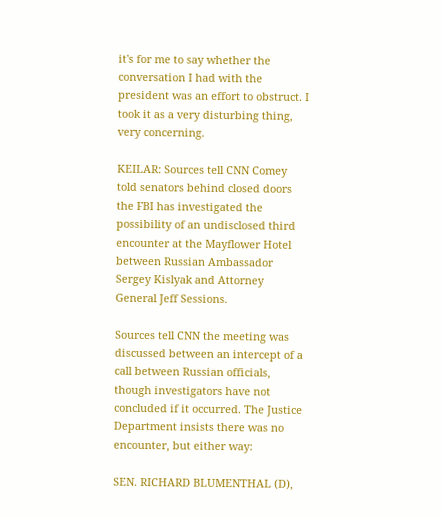it's for me to say whether the conversation I had with the president was an effort to obstruct. I took it as a very disturbing thing, very concerning.

KEILAR: Sources tell CNN Comey told senators behind closed doors the FBI has investigated the possibility of an undisclosed third encounter at the Mayflower Hotel between Russian Ambassador Sergey Kislyak and Attorney General Jeff Sessions.

Sources tell CNN the meeting was discussed between an intercept of a call between Russian officials, though investigators have not concluded if it occurred. The Justice Department insists there was no encounter, but either way:

SEN. RICHARD BLUMENTHAL (D),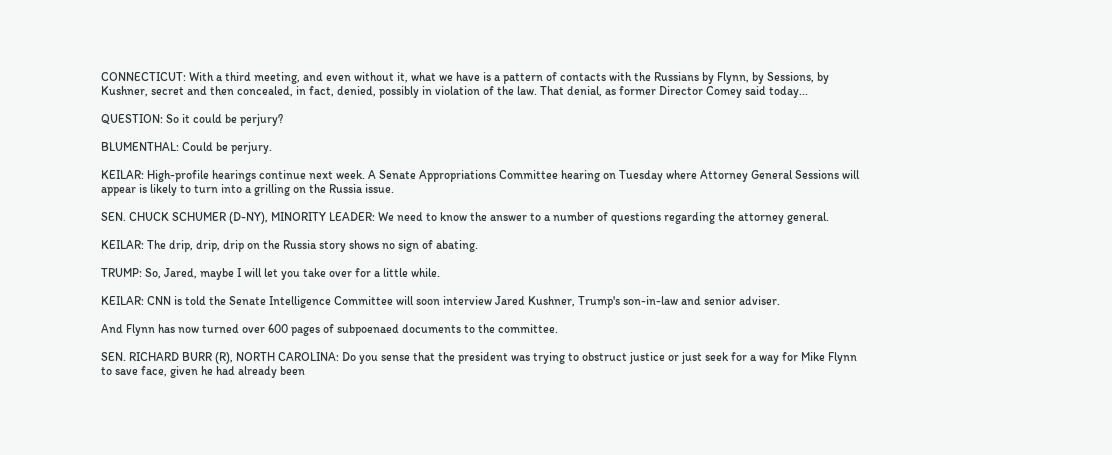CONNECTICUT: With a third meeting, and even without it, what we have is a pattern of contacts with the Russians by Flynn, by Sessions, by Kushner, secret and then concealed, in fact, denied, possibly in violation of the law. That denial, as former Director Comey said today...

QUESTION: So it could be perjury?

BLUMENTHAL: Could be perjury.

KEILAR: High-profile hearings continue next week. A Senate Appropriations Committee hearing on Tuesday where Attorney General Sessions will appear is likely to turn into a grilling on the Russia issue.

SEN. CHUCK SCHUMER (D-NY), MINORITY LEADER: We need to know the answer to a number of questions regarding the attorney general.

KEILAR: The drip, drip, drip on the Russia story shows no sign of abating.

TRUMP: So, Jared, maybe I will let you take over for a little while.

KEILAR: CNN is told the Senate Intelligence Committee will soon interview Jared Kushner, Trump's son-in-law and senior adviser.

And Flynn has now turned over 600 pages of subpoenaed documents to the committee.

SEN. RICHARD BURR (R), NORTH CAROLINA: Do you sense that the president was trying to obstruct justice or just seek for a way for Mike Flynn to save face, given he had already been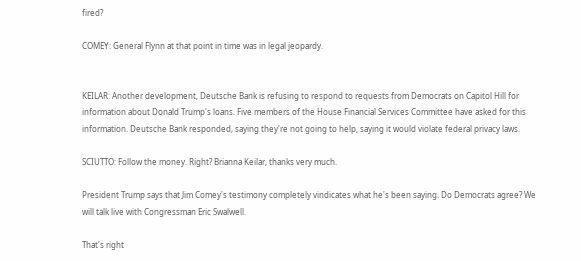fired?

COMEY: General Flynn at that point in time was in legal jeopardy.


KEILAR: Another development, Deutsche Bank is refusing to respond to requests from Democrats on Capitol Hill for information about Donald Trump's loans. Five members of the House Financial Services Committee have asked for this information. Deutsche Bank responded, saying they're not going to help, saying it would violate federal privacy laws.

SCIUTTO: Follow the money. Right? Brianna Keilar, thanks very much.

President Trump says that Jim Comey's testimony completely vindicates what he's been saying. Do Democrats agree? We will talk live with Congressman Eric Swalwell.

That's right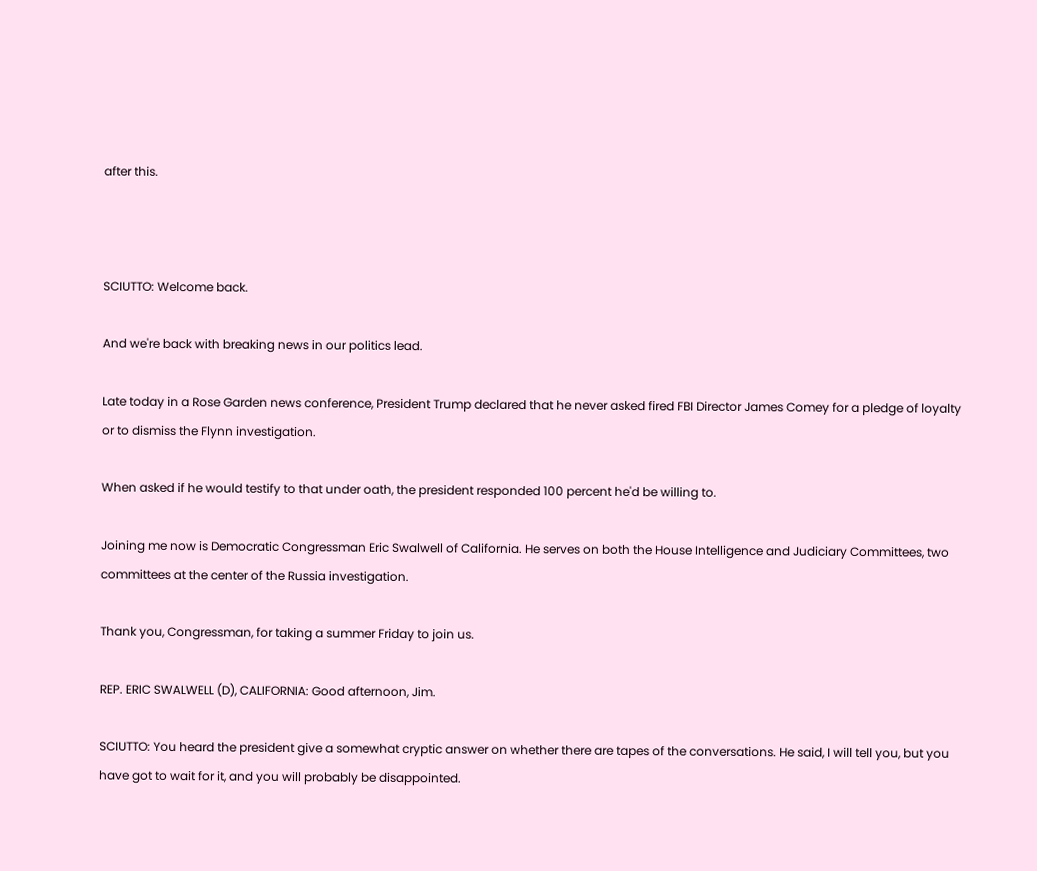after this.



SCIUTTO: Welcome back.

And we're back with breaking news in our politics lead.

Late today in a Rose Garden news conference, President Trump declared that he never asked fired FBI Director James Comey for a pledge of loyalty or to dismiss the Flynn investigation.

When asked if he would testify to that under oath, the president responded 100 percent he'd be willing to.

Joining me now is Democratic Congressman Eric Swalwell of California. He serves on both the House Intelligence and Judiciary Committees, two committees at the center of the Russia investigation.

Thank you, Congressman, for taking a summer Friday to join us.

REP. ERIC SWALWELL (D), CALIFORNIA: Good afternoon, Jim.

SCIUTTO: You heard the president give a somewhat cryptic answer on whether there are tapes of the conversations. He said, I will tell you, but you have got to wait for it, and you will probably be disappointed.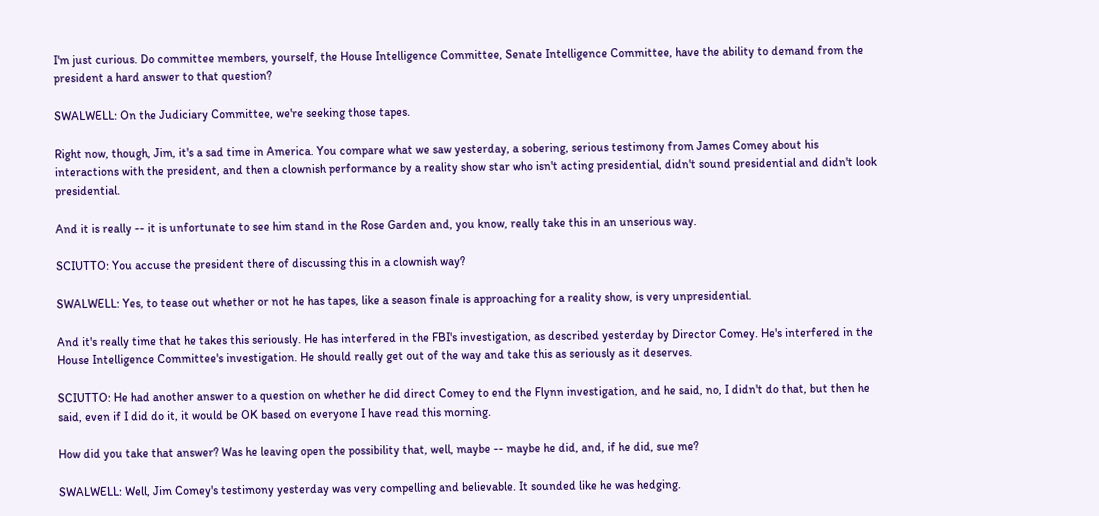I'm just curious. Do committee members, yourself, the House Intelligence Committee, Senate Intelligence Committee, have the ability to demand from the president a hard answer to that question?

SWALWELL: On the Judiciary Committee, we're seeking those tapes.

Right now, though, Jim, it's a sad time in America. You compare what we saw yesterday, a sobering, serious testimony from James Comey about his interactions with the president, and then a clownish performance by a reality show star who isn't acting presidential, didn't sound presidential and didn't look presidential.

And it is really -- it is unfortunate to see him stand in the Rose Garden and, you know, really take this in an unserious way.

SCIUTTO: You accuse the president there of discussing this in a clownish way?

SWALWELL: Yes, to tease out whether or not he has tapes, like a season finale is approaching for a reality show, is very unpresidential.

And it's really time that he takes this seriously. He has interfered in the FBI's investigation, as described yesterday by Director Comey. He's interfered in the House Intelligence Committee's investigation. He should really get out of the way and take this as seriously as it deserves.

SCIUTTO: He had another answer to a question on whether he did direct Comey to end the Flynn investigation, and he said, no, I didn't do that, but then he said, even if I did do it, it would be OK based on everyone I have read this morning.

How did you take that answer? Was he leaving open the possibility that, well, maybe -- maybe he did, and, if he did, sue me?

SWALWELL: Well, Jim Comey's testimony yesterday was very compelling and believable. It sounded like he was hedging.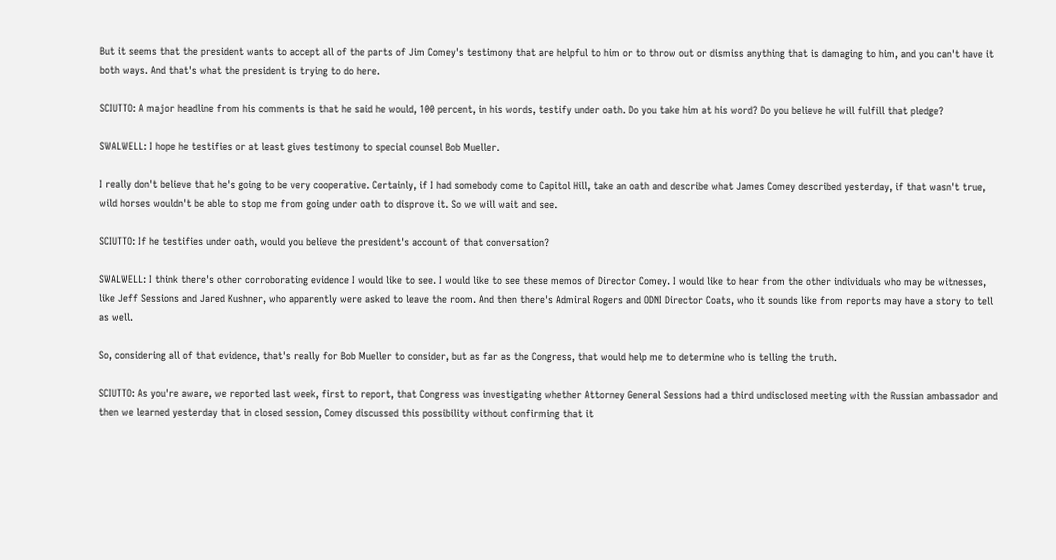But it seems that the president wants to accept all of the parts of Jim Comey's testimony that are helpful to him or to throw out or dismiss anything that is damaging to him, and you can't have it both ways. And that's what the president is trying to do here.

SCIUTTO: A major headline from his comments is that he said he would, 100 percent, in his words, testify under oath. Do you take him at his word? Do you believe he will fulfill that pledge?

SWALWELL: I hope he testifies or at least gives testimony to special counsel Bob Mueller.

I really don't believe that he's going to be very cooperative. Certainly, if I had somebody come to Capitol Hill, take an oath and describe what James Comey described yesterday, if that wasn't true, wild horses wouldn't be able to stop me from going under oath to disprove it. So we will wait and see.

SCIUTTO: If he testifies under oath, would you believe the president's account of that conversation?

SWALWELL: I think there's other corroborating evidence I would like to see. I would like to see these memos of Director Comey. I would like to hear from the other individuals who may be witnesses, like Jeff Sessions and Jared Kushner, who apparently were asked to leave the room. And then there's Admiral Rogers and ODNI Director Coats, who it sounds like from reports may have a story to tell as well.

So, considering all of that evidence, that's really for Bob Mueller to consider, but as far as the Congress, that would help me to determine who is telling the truth.

SCIUTTO: As you're aware, we reported last week, first to report, that Congress was investigating whether Attorney General Sessions had a third undisclosed meeting with the Russian ambassador and then we learned yesterday that in closed session, Comey discussed this possibility without confirming that it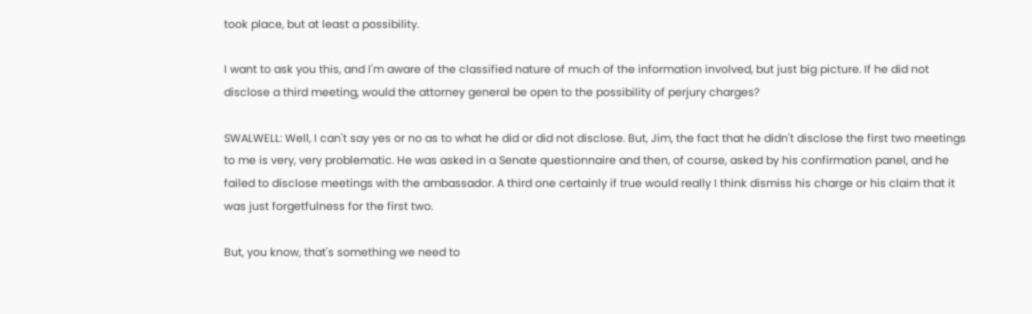took place, but at least a possibility.

I want to ask you this, and I'm aware of the classified nature of much of the information involved, but just big picture. If he did not disclose a third meeting, would the attorney general be open to the possibility of perjury charges?

SWALWELL: Well, I can't say yes or no as to what he did or did not disclose. But, Jim, the fact that he didn't disclose the first two meetings to me is very, very problematic. He was asked in a Senate questionnaire and then, of course, asked by his confirmation panel, and he failed to disclose meetings with the ambassador. A third one certainly if true would really I think dismiss his charge or his claim that it was just forgetfulness for the first two.

But, you know, that's something we need to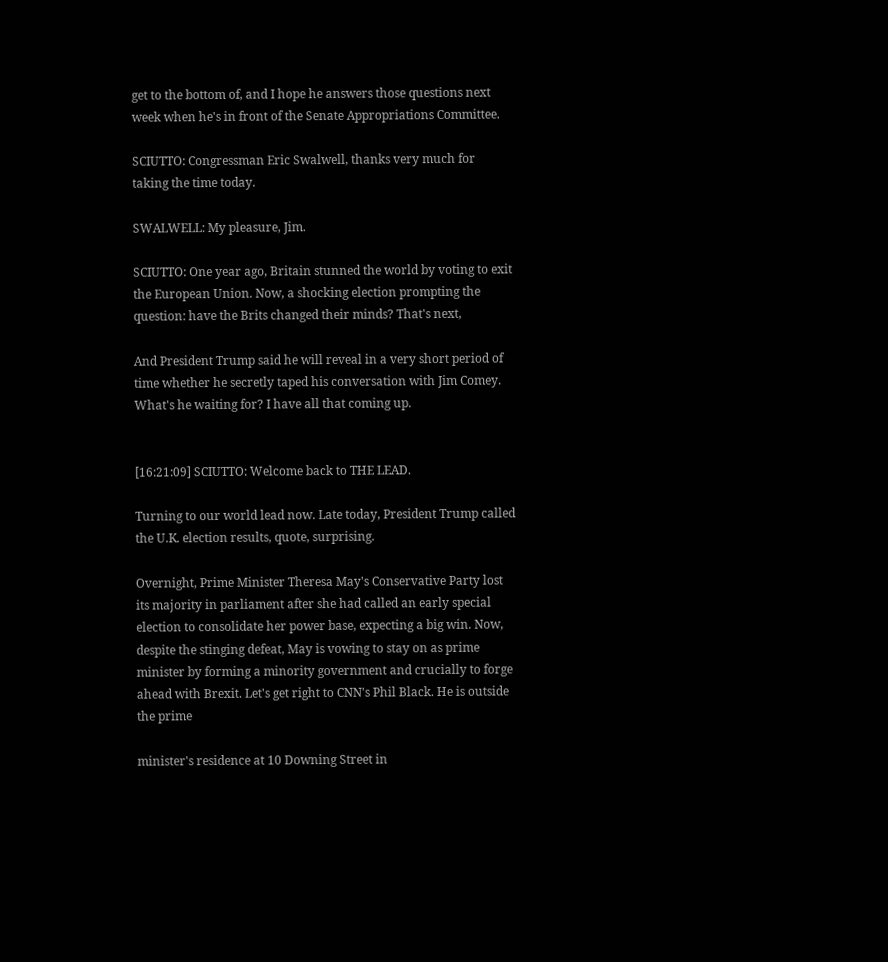get to the bottom of, and I hope he answers those questions next week when he's in front of the Senate Appropriations Committee.

SCIUTTO: Congressman Eric Swalwell, thanks very much for taking the time today.

SWALWELL: My pleasure, Jim.

SCIUTTO: One year ago, Britain stunned the world by voting to exit the European Union. Now, a shocking election prompting the question: have the Brits changed their minds? That's next,

And President Trump said he will reveal in a very short period of time whether he secretly taped his conversation with Jim Comey. What's he waiting for? I have all that coming up.


[16:21:09] SCIUTTO: Welcome back to THE LEAD.

Turning to our world lead now. Late today, President Trump called the U.K. election results, quote, surprising.

Overnight, Prime Minister Theresa May's Conservative Party lost its majority in parliament after she had called an early special election to consolidate her power base, expecting a big win. Now, despite the stinging defeat, May is vowing to stay on as prime minister by forming a minority government and crucially to forge ahead with Brexit. Let's get right to CNN's Phil Black. He is outside the prime

minister's residence at 10 Downing Street in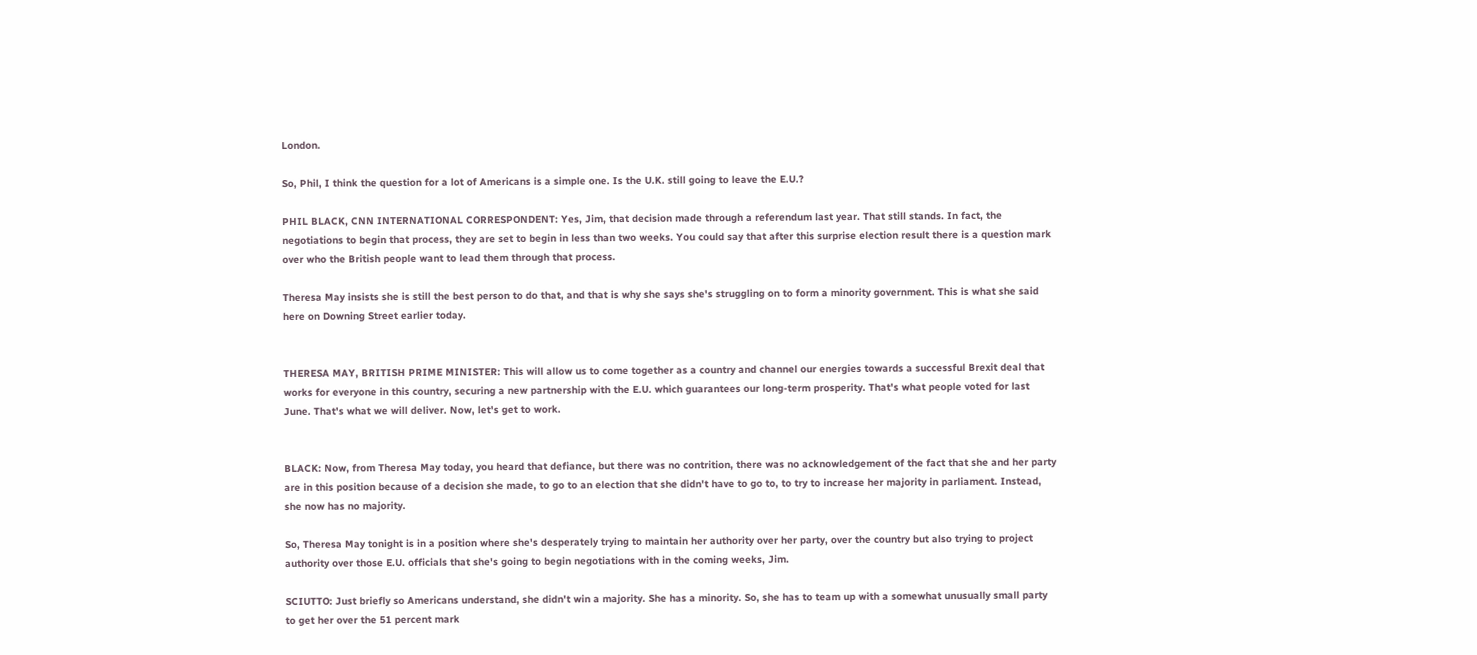London.

So, Phil, I think the question for a lot of Americans is a simple one. Is the U.K. still going to leave the E.U.?

PHIL BLACK, CNN INTERNATIONAL CORRESPONDENT: Yes, Jim, that decision made through a referendum last year. That still stands. In fact, the negotiations to begin that process, they are set to begin in less than two weeks. You could say that after this surprise election result there is a question mark over who the British people want to lead them through that process.

Theresa May insists she is still the best person to do that, and that is why she says she's struggling on to form a minority government. This is what she said here on Downing Street earlier today.


THERESA MAY, BRITISH PRIME MINISTER: This will allow us to come together as a country and channel our energies towards a successful Brexit deal that works for everyone in this country, securing a new partnership with the E.U. which guarantees our long-term prosperity. That's what people voted for last June. That's what we will deliver. Now, let's get to work.


BLACK: Now, from Theresa May today, you heard that defiance, but there was no contrition, there was no acknowledgement of the fact that she and her party are in this position because of a decision she made, to go to an election that she didn't have to go to, to try to increase her majority in parliament. Instead, she now has no majority.

So, Theresa May tonight is in a position where she's desperately trying to maintain her authority over her party, over the country but also trying to project authority over those E.U. officials that she's going to begin negotiations with in the coming weeks, Jim.

SCIUTTO: Just briefly so Americans understand, she didn't win a majority. She has a minority. So, she has to team up with a somewhat unusually small party to get her over the 51 percent mark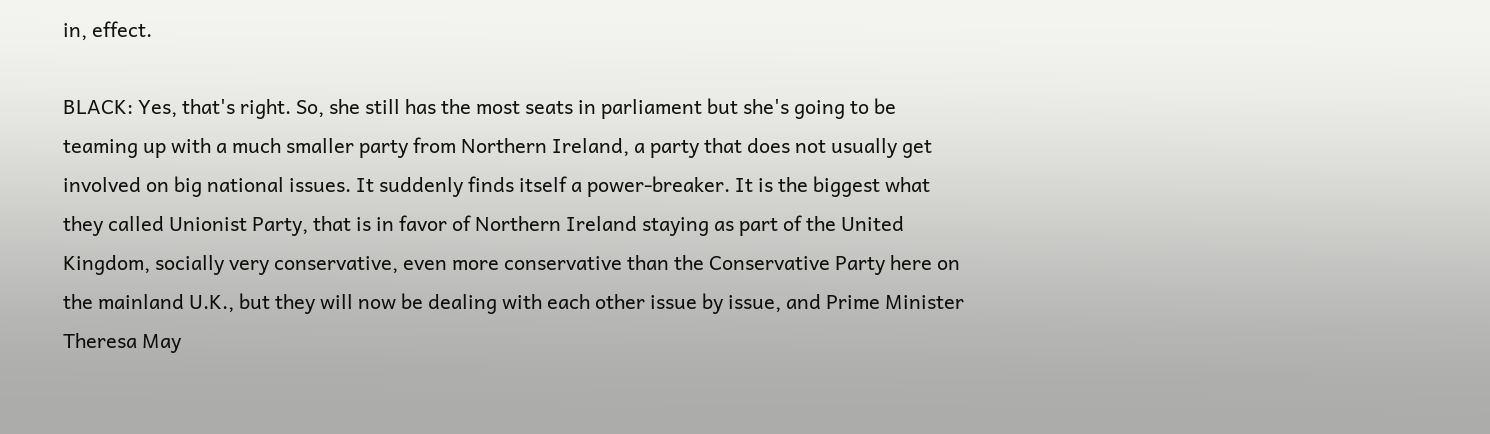in, effect.

BLACK: Yes, that's right. So, she still has the most seats in parliament but she's going to be teaming up with a much smaller party from Northern Ireland, a party that does not usually get involved on big national issues. It suddenly finds itself a power-breaker. It is the biggest what they called Unionist Party, that is in favor of Northern Ireland staying as part of the United Kingdom, socially very conservative, even more conservative than the Conservative Party here on the mainland U.K., but they will now be dealing with each other issue by issue, and Prime Minister Theresa May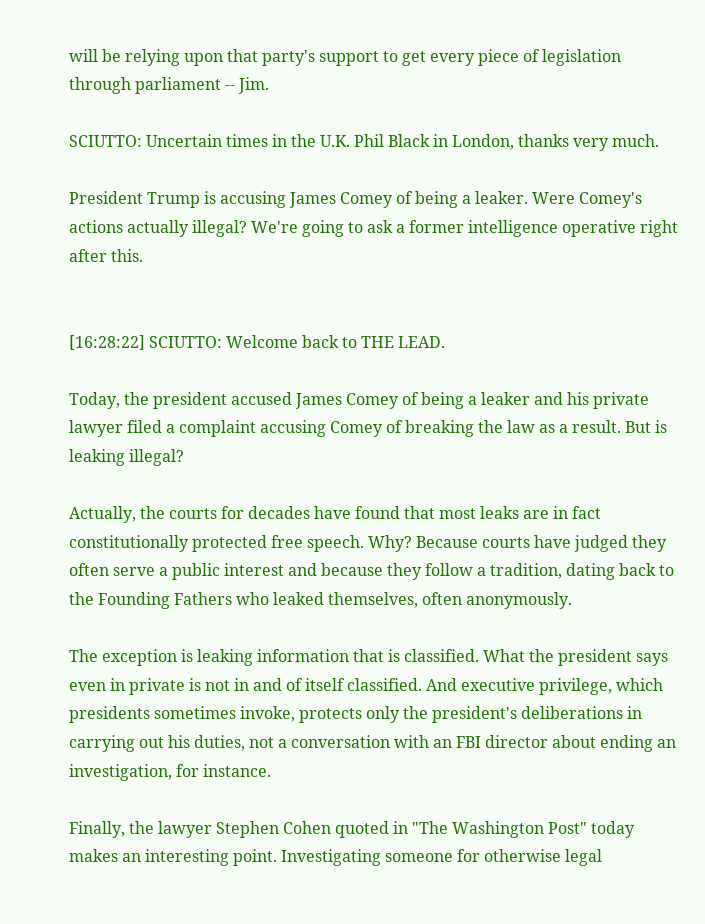will be relying upon that party's support to get every piece of legislation through parliament -- Jim.

SCIUTTO: Uncertain times in the U.K. Phil Black in London, thanks very much.

President Trump is accusing James Comey of being a leaker. Were Comey's actions actually illegal? We're going to ask a former intelligence operative right after this.


[16:28:22] SCIUTTO: Welcome back to THE LEAD.

Today, the president accused James Comey of being a leaker and his private lawyer filed a complaint accusing Comey of breaking the law as a result. But is leaking illegal?

Actually, the courts for decades have found that most leaks are in fact constitutionally protected free speech. Why? Because courts have judged they often serve a public interest and because they follow a tradition, dating back to the Founding Fathers who leaked themselves, often anonymously.

The exception is leaking information that is classified. What the president says even in private is not in and of itself classified. And executive privilege, which presidents sometimes invoke, protects only the president's deliberations in carrying out his duties, not a conversation with an FBI director about ending an investigation, for instance.

Finally, the lawyer Stephen Cohen quoted in "The Washington Post" today makes an interesting point. Investigating someone for otherwise legal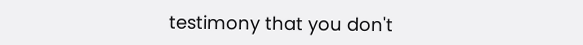testimony that you don't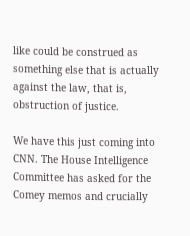like could be construed as something else that is actually against the law, that is, obstruction of justice.

We have this just coming into CNN. The House Intelligence Committee has asked for the Comey memos and crucially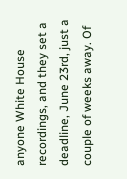anyone White House recordings, and they set a deadline, June 23rd, just a couple of weeks away. Of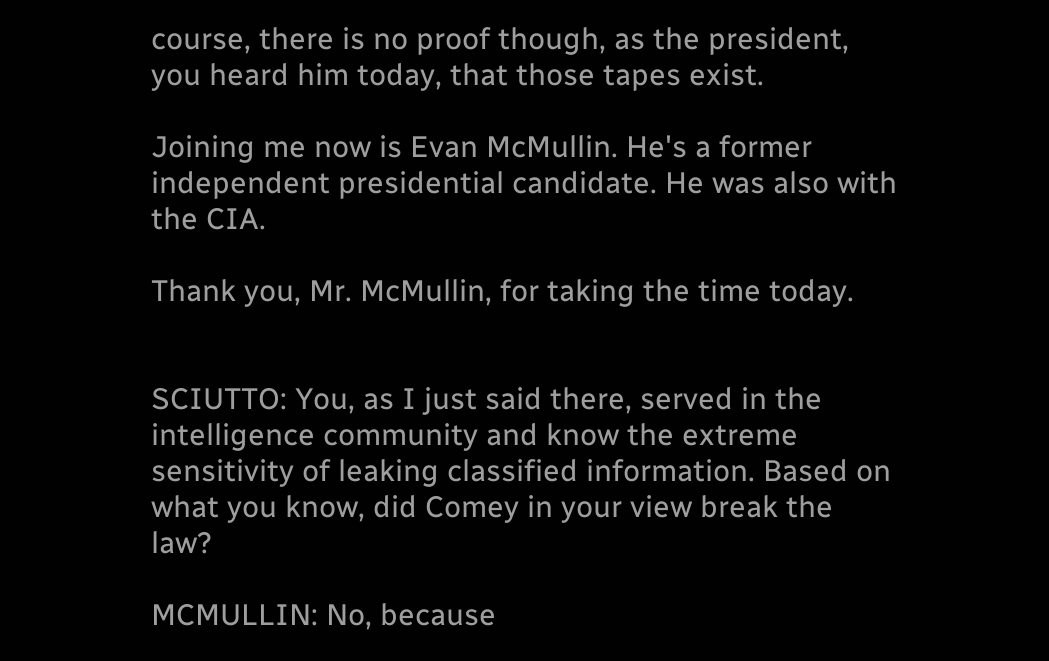course, there is no proof though, as the president, you heard him today, that those tapes exist.

Joining me now is Evan McMullin. He's a former independent presidential candidate. He was also with the CIA.

Thank you, Mr. McMullin, for taking the time today.


SCIUTTO: You, as I just said there, served in the intelligence community and know the extreme sensitivity of leaking classified information. Based on what you know, did Comey in your view break the law?

MCMULLIN: No, because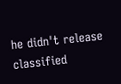he didn't release classified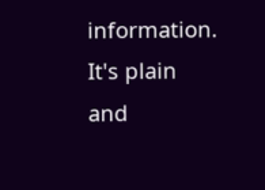information. It's plain and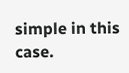simple in this case.